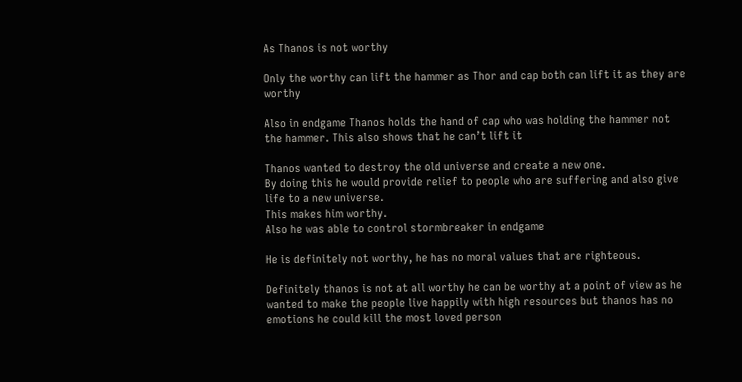As Thanos is not worthy

Only the worthy can lift the hammer as Thor and cap both can lift it as they are worthy

Also in endgame Thanos holds the hand of cap who was holding the hammer not the hammer. This also shows that he can’t lift it

Thanos wanted to destroy the old universe and create a new one.
By doing this he would provide relief to people who are suffering and also give life to a new universe.
This makes him worthy.
Also he was able to control stormbreaker in endgame

He is definitely not worthy, he has no moral values that are righteous.

Definitely thanos is not at all worthy he can be worthy at a point of view as he wanted to make the people live happily with high resources but thanos has no emotions he could kill the most loved person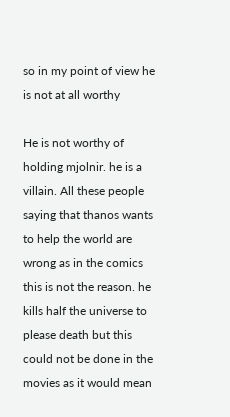so in my point of view he is not at all worthy

He is not worthy of holding mjolnir. he is a villain. All these people saying that thanos wants to help the world are wrong as in the comics this is not the reason. he kills half the universe to please death but this could not be done in the movies as it would mean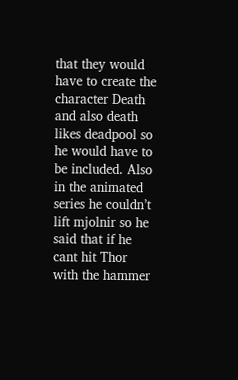that they would have to create the character Death and also death likes deadpool so he would have to be included. Also in the animated series he couldn’t lift mjolnir so he said that if he cant hit Thor with the hammer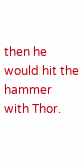then he would hit the hammer with Thor.